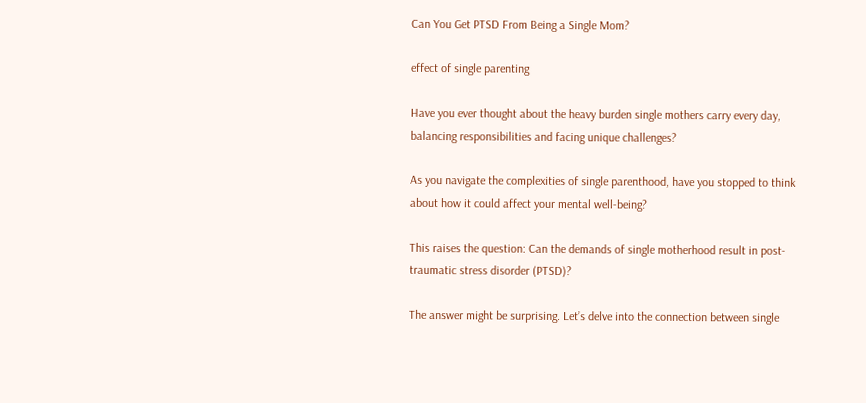Can You Get PTSD From Being a Single Mom?

effect of single parenting

Have you ever thought about the heavy burden single mothers carry every day, balancing responsibilities and facing unique challenges?

As you navigate the complexities of single parenthood, have you stopped to think about how it could affect your mental well-being?

This raises the question: Can the demands of single motherhood result in post-traumatic stress disorder (PTSD)?

The answer might be surprising. Let’s delve into the connection between single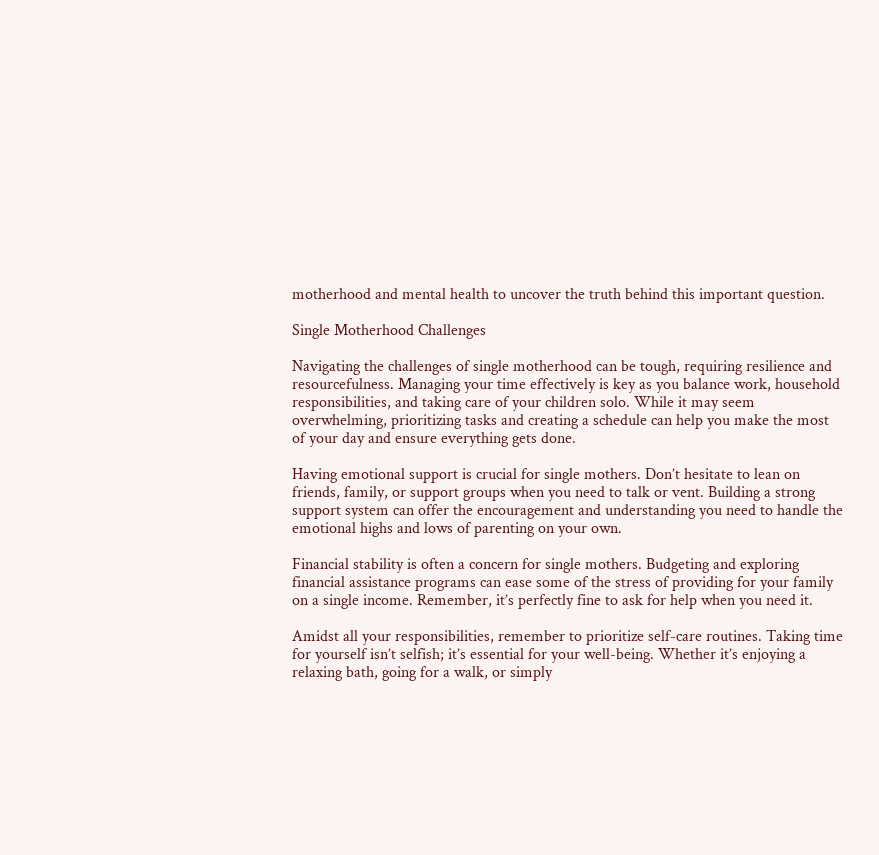motherhood and mental health to uncover the truth behind this important question.

Single Motherhood Challenges

Navigating the challenges of single motherhood can be tough, requiring resilience and resourcefulness. Managing your time effectively is key as you balance work, household responsibilities, and taking care of your children solo. While it may seem overwhelming, prioritizing tasks and creating a schedule can help you make the most of your day and ensure everything gets done.

Having emotional support is crucial for single mothers. Don’t hesitate to lean on friends, family, or support groups when you need to talk or vent. Building a strong support system can offer the encouragement and understanding you need to handle the emotional highs and lows of parenting on your own.

Financial stability is often a concern for single mothers. Budgeting and exploring financial assistance programs can ease some of the stress of providing for your family on a single income. Remember, it’s perfectly fine to ask for help when you need it.

Amidst all your responsibilities, remember to prioritize self-care routines. Taking time for yourself isn’t selfish; it’s essential for your well-being. Whether it’s enjoying a relaxing bath, going for a walk, or simply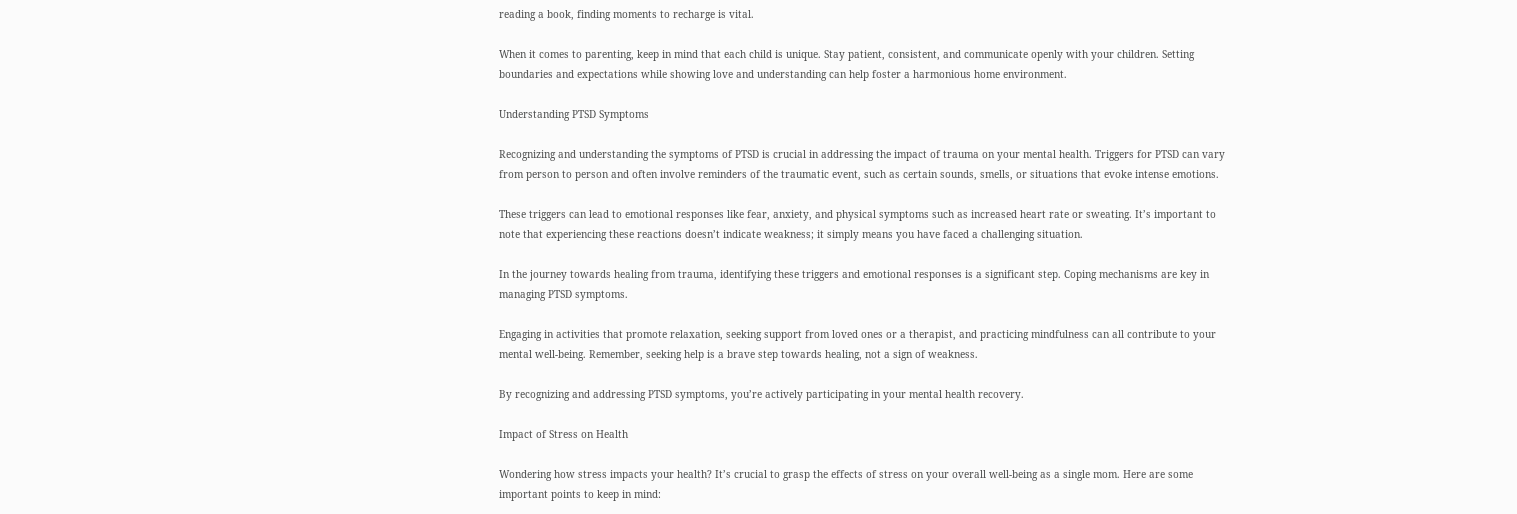reading a book, finding moments to recharge is vital.

When it comes to parenting, keep in mind that each child is unique. Stay patient, consistent, and communicate openly with your children. Setting boundaries and expectations while showing love and understanding can help foster a harmonious home environment.

Understanding PTSD Symptoms

Recognizing and understanding the symptoms of PTSD is crucial in addressing the impact of trauma on your mental health. Triggers for PTSD can vary from person to person and often involve reminders of the traumatic event, such as certain sounds, smells, or situations that evoke intense emotions.

These triggers can lead to emotional responses like fear, anxiety, and physical symptoms such as increased heart rate or sweating. It’s important to note that experiencing these reactions doesn’t indicate weakness; it simply means you have faced a challenging situation.

In the journey towards healing from trauma, identifying these triggers and emotional responses is a significant step. Coping mechanisms are key in managing PTSD symptoms.

Engaging in activities that promote relaxation, seeking support from loved ones or a therapist, and practicing mindfulness can all contribute to your mental well-being. Remember, seeking help is a brave step towards healing, not a sign of weakness.

By recognizing and addressing PTSD symptoms, you’re actively participating in your mental health recovery.

Impact of Stress on Health

Wondering how stress impacts your health? It’s crucial to grasp the effects of stress on your overall well-being as a single mom. Here are some important points to keep in mind: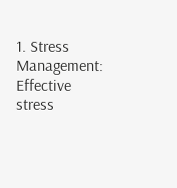1. Stress Management: Effective stress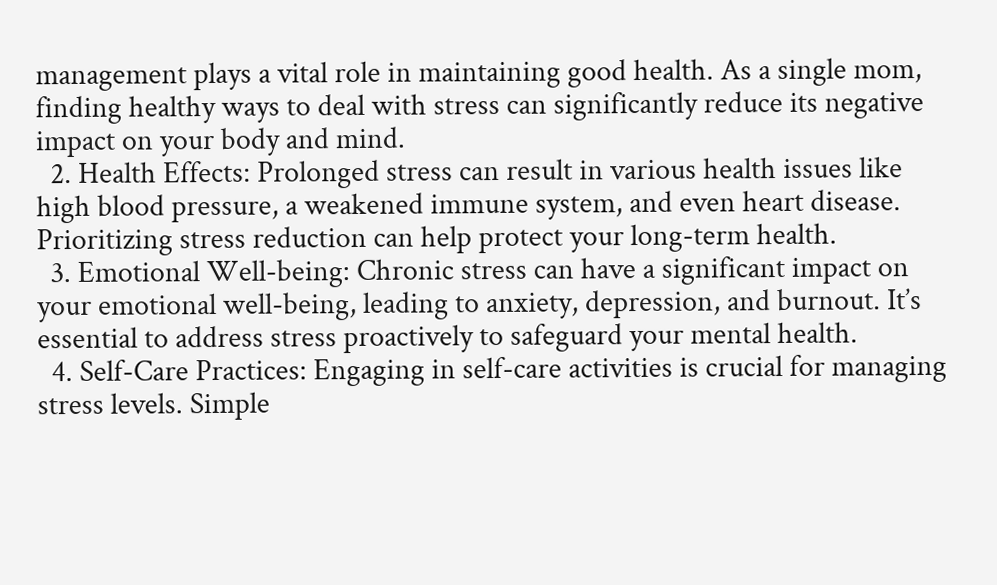management plays a vital role in maintaining good health. As a single mom, finding healthy ways to deal with stress can significantly reduce its negative impact on your body and mind.
  2. Health Effects: Prolonged stress can result in various health issues like high blood pressure, a weakened immune system, and even heart disease. Prioritizing stress reduction can help protect your long-term health.
  3. Emotional Well-being: Chronic stress can have a significant impact on your emotional well-being, leading to anxiety, depression, and burnout. It’s essential to address stress proactively to safeguard your mental health.
  4. Self-Care Practices: Engaging in self-care activities is crucial for managing stress levels. Simple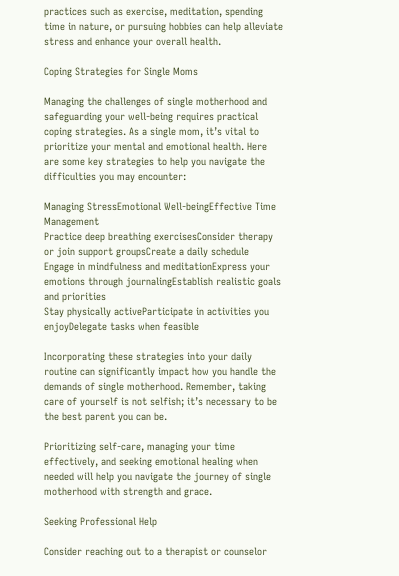practices such as exercise, meditation, spending time in nature, or pursuing hobbies can help alleviate stress and enhance your overall health.

Coping Strategies for Single Moms

Managing the challenges of single motherhood and safeguarding your well-being requires practical coping strategies. As a single mom, it’s vital to prioritize your mental and emotional health. Here are some key strategies to help you navigate the difficulties you may encounter:

Managing StressEmotional Well-beingEffective Time Management
Practice deep breathing exercisesConsider therapy or join support groupsCreate a daily schedule
Engage in mindfulness and meditationExpress your emotions through journalingEstablish realistic goals and priorities
Stay physically activeParticipate in activities you enjoyDelegate tasks when feasible

Incorporating these strategies into your daily routine can significantly impact how you handle the demands of single motherhood. Remember, taking care of yourself is not selfish; it’s necessary to be the best parent you can be.

Prioritizing self-care, managing your time effectively, and seeking emotional healing when needed will help you navigate the journey of single motherhood with strength and grace.

Seeking Professional Help

Consider reaching out to a therapist or counselor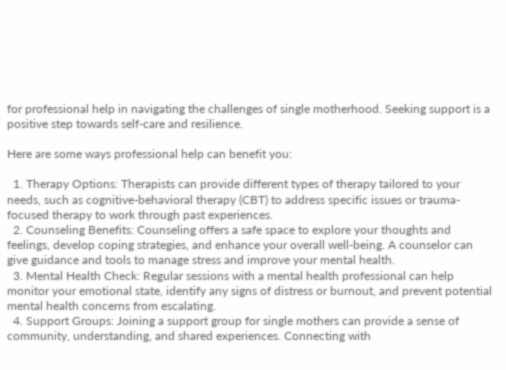for professional help in navigating the challenges of single motherhood. Seeking support is a positive step towards self-care and resilience.

Here are some ways professional help can benefit you:

  1. Therapy Options: Therapists can provide different types of therapy tailored to your needs, such as cognitive-behavioral therapy (CBT) to address specific issues or trauma-focused therapy to work through past experiences.
  2. Counseling Benefits: Counseling offers a safe space to explore your thoughts and feelings, develop coping strategies, and enhance your overall well-being. A counselor can give guidance and tools to manage stress and improve your mental health.
  3. Mental Health Check: Regular sessions with a mental health professional can help monitor your emotional state, identify any signs of distress or burnout, and prevent potential mental health concerns from escalating.
  4. Support Groups: Joining a support group for single mothers can provide a sense of community, understanding, and shared experiences. Connecting with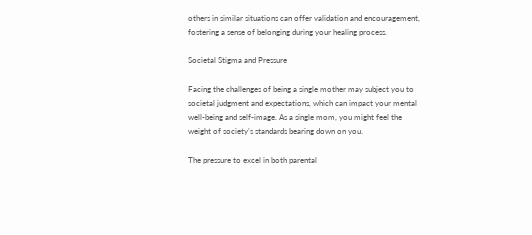others in similar situations can offer validation and encouragement, fostering a sense of belonging during your healing process.

Societal Stigma and Pressure

Facing the challenges of being a single mother may subject you to societal judgment and expectations, which can impact your mental well-being and self-image. As a single mom, you might feel the weight of society’s standards bearing down on you.

The pressure to excel in both parental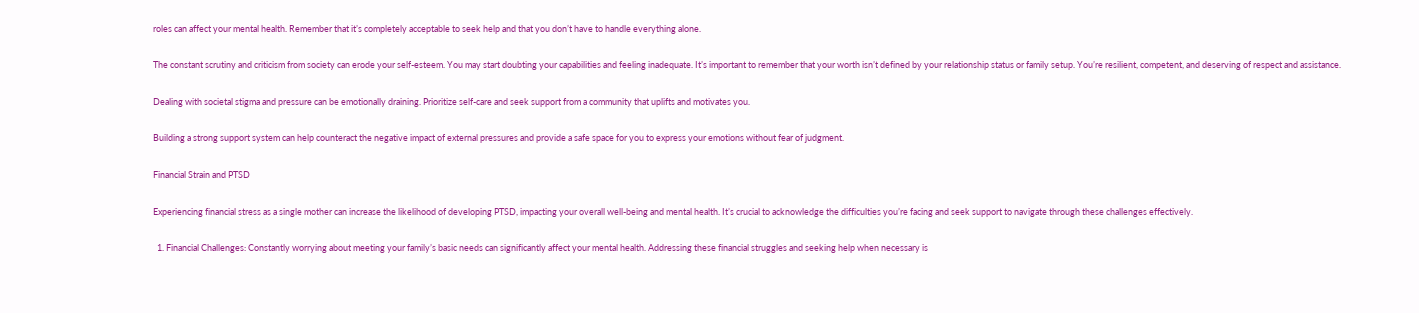roles can affect your mental health. Remember that it’s completely acceptable to seek help and that you don’t have to handle everything alone.

The constant scrutiny and criticism from society can erode your self-esteem. You may start doubting your capabilities and feeling inadequate. It’s important to remember that your worth isn’t defined by your relationship status or family setup. You’re resilient, competent, and deserving of respect and assistance.

Dealing with societal stigma and pressure can be emotionally draining. Prioritize self-care and seek support from a community that uplifts and motivates you.

Building a strong support system can help counteract the negative impact of external pressures and provide a safe space for you to express your emotions without fear of judgment.

Financial Strain and PTSD

Experiencing financial stress as a single mother can increase the likelihood of developing PTSD, impacting your overall well-being and mental health. It’s crucial to acknowledge the difficulties you’re facing and seek support to navigate through these challenges effectively.

  1. Financial Challenges: Constantly worrying about meeting your family’s basic needs can significantly affect your mental health. Addressing these financial struggles and seeking help when necessary is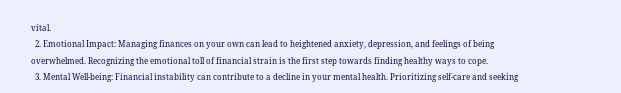vital.
  2. Emotional Impact: Managing finances on your own can lead to heightened anxiety, depression, and feelings of being overwhelmed. Recognizing the emotional toll of financial strain is the first step towards finding healthy ways to cope.
  3. Mental Well-being: Financial instability can contribute to a decline in your mental health. Prioritizing self-care and seeking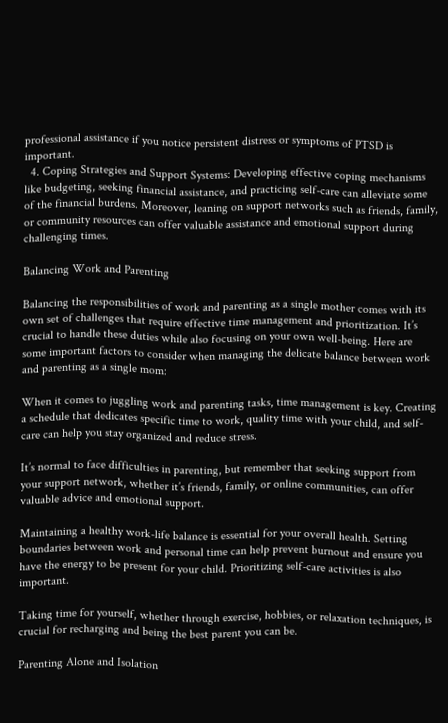professional assistance if you notice persistent distress or symptoms of PTSD is important.
  4. Coping Strategies and Support Systems: Developing effective coping mechanisms like budgeting, seeking financial assistance, and practicing self-care can alleviate some of the financial burdens. Moreover, leaning on support networks such as friends, family, or community resources can offer valuable assistance and emotional support during challenging times.

Balancing Work and Parenting

Balancing the responsibilities of work and parenting as a single mother comes with its own set of challenges that require effective time management and prioritization. It’s crucial to handle these duties while also focusing on your own well-being. Here are some important factors to consider when managing the delicate balance between work and parenting as a single mom:

When it comes to juggling work and parenting tasks, time management is key. Creating a schedule that dedicates specific time to work, quality time with your child, and self-care can help you stay organized and reduce stress.

It’s normal to face difficulties in parenting, but remember that seeking support from your support network, whether it’s friends, family, or online communities, can offer valuable advice and emotional support.

Maintaining a healthy work-life balance is essential for your overall health. Setting boundaries between work and personal time can help prevent burnout and ensure you have the energy to be present for your child. Prioritizing self-care activities is also important.

Taking time for yourself, whether through exercise, hobbies, or relaxation techniques, is crucial for recharging and being the best parent you can be.

Parenting Alone and Isolation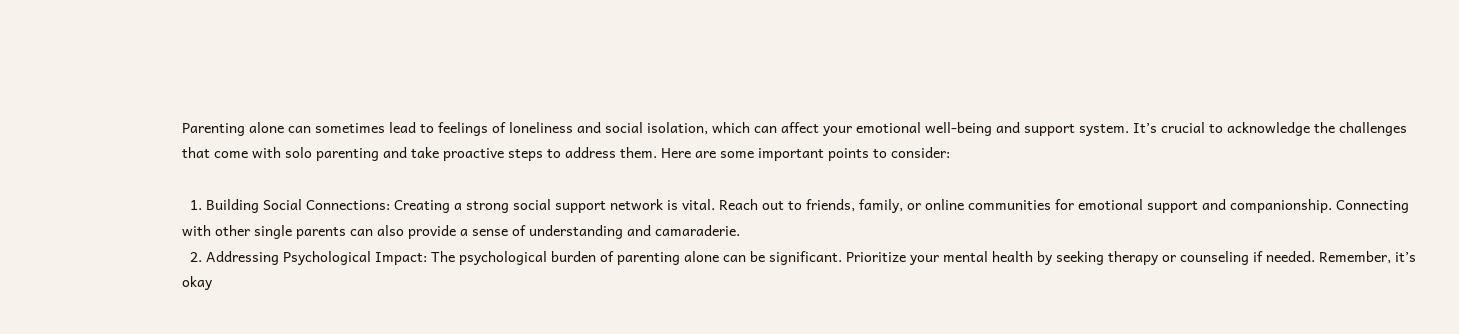Parenting alone can sometimes lead to feelings of loneliness and social isolation, which can affect your emotional well-being and support system. It’s crucial to acknowledge the challenges that come with solo parenting and take proactive steps to address them. Here are some important points to consider:

  1. Building Social Connections: Creating a strong social support network is vital. Reach out to friends, family, or online communities for emotional support and companionship. Connecting with other single parents can also provide a sense of understanding and camaraderie.
  2. Addressing Psychological Impact: The psychological burden of parenting alone can be significant. Prioritize your mental health by seeking therapy or counseling if needed. Remember, it’s okay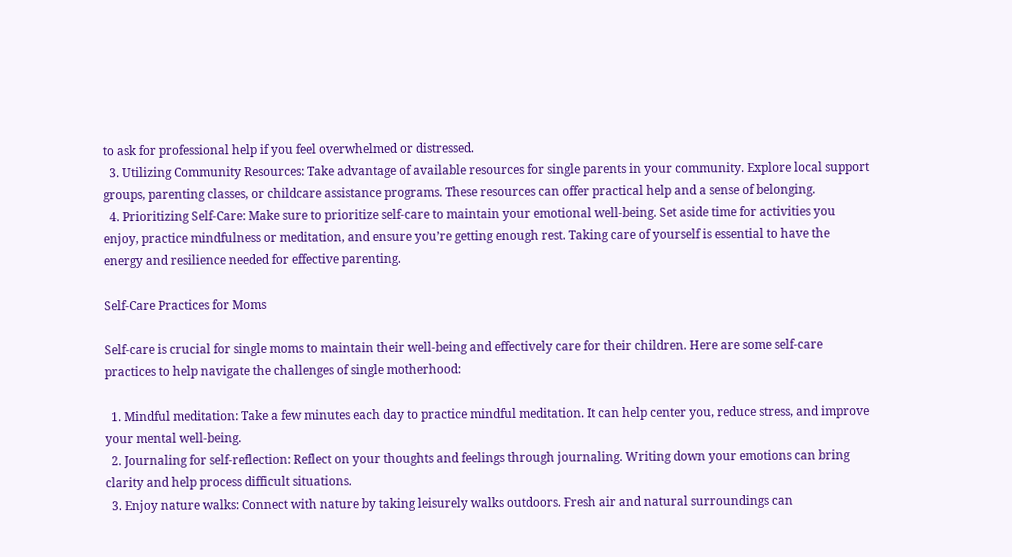to ask for professional help if you feel overwhelmed or distressed.
  3. Utilizing Community Resources: Take advantage of available resources for single parents in your community. Explore local support groups, parenting classes, or childcare assistance programs. These resources can offer practical help and a sense of belonging.
  4. Prioritizing Self-Care: Make sure to prioritize self-care to maintain your emotional well-being. Set aside time for activities you enjoy, practice mindfulness or meditation, and ensure you’re getting enough rest. Taking care of yourself is essential to have the energy and resilience needed for effective parenting.

Self-Care Practices for Moms

Self-care is crucial for single moms to maintain their well-being and effectively care for their children. Here are some self-care practices to help navigate the challenges of single motherhood:

  1. Mindful meditation: Take a few minutes each day to practice mindful meditation. It can help center you, reduce stress, and improve your mental well-being.
  2. Journaling for self-reflection: Reflect on your thoughts and feelings through journaling. Writing down your emotions can bring clarity and help process difficult situations.
  3. Enjoy nature walks: Connect with nature by taking leisurely walks outdoors. Fresh air and natural surroundings can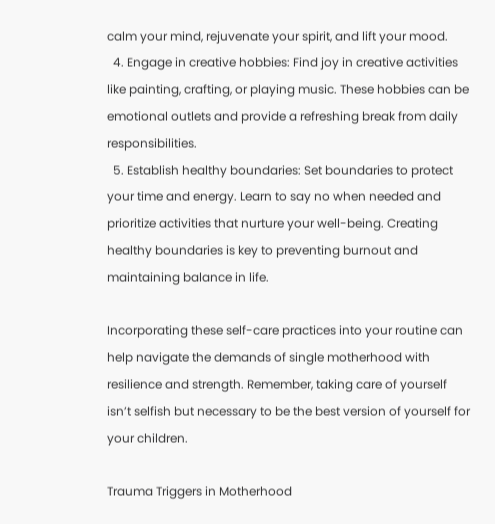calm your mind, rejuvenate your spirit, and lift your mood.
  4. Engage in creative hobbies: Find joy in creative activities like painting, crafting, or playing music. These hobbies can be emotional outlets and provide a refreshing break from daily responsibilities.
  5. Establish healthy boundaries: Set boundaries to protect your time and energy. Learn to say no when needed and prioritize activities that nurture your well-being. Creating healthy boundaries is key to preventing burnout and maintaining balance in life.

Incorporating these self-care practices into your routine can help navigate the demands of single motherhood with resilience and strength. Remember, taking care of yourself isn’t selfish but necessary to be the best version of yourself for your children.

Trauma Triggers in Motherhood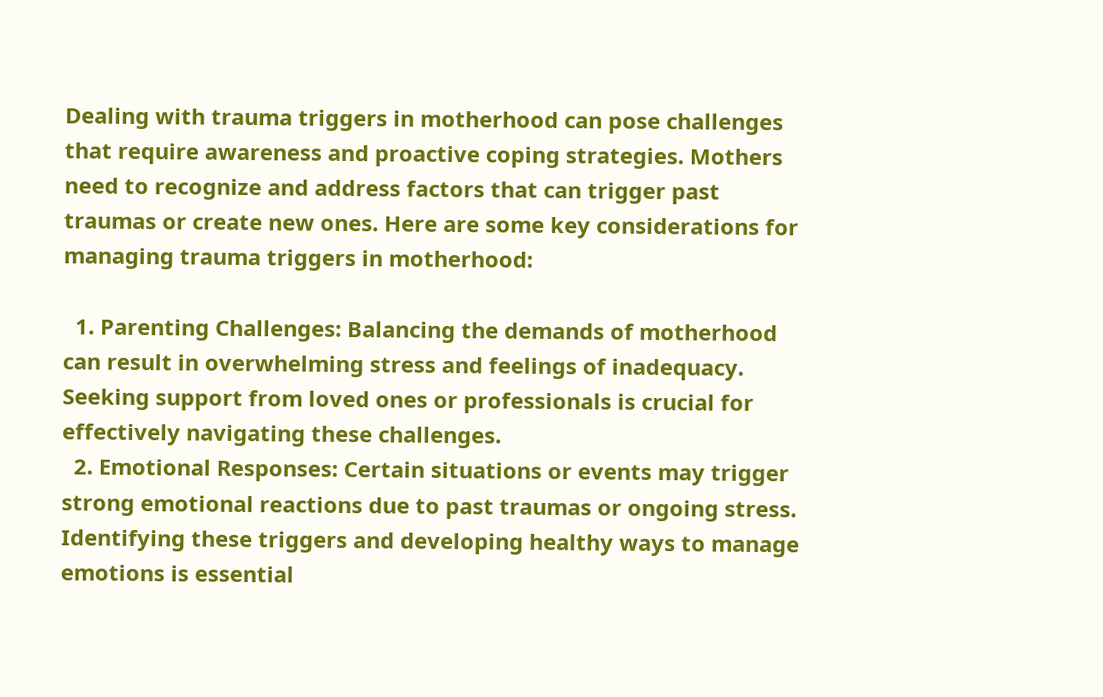Dealing with trauma triggers in motherhood can pose challenges that require awareness and proactive coping strategies. Mothers need to recognize and address factors that can trigger past traumas or create new ones. Here are some key considerations for managing trauma triggers in motherhood:

  1. Parenting Challenges: Balancing the demands of motherhood can result in overwhelming stress and feelings of inadequacy. Seeking support from loved ones or professionals is crucial for effectively navigating these challenges.
  2. Emotional Responses: Certain situations or events may trigger strong emotional reactions due to past traumas or ongoing stress. Identifying these triggers and developing healthy ways to manage emotions is essential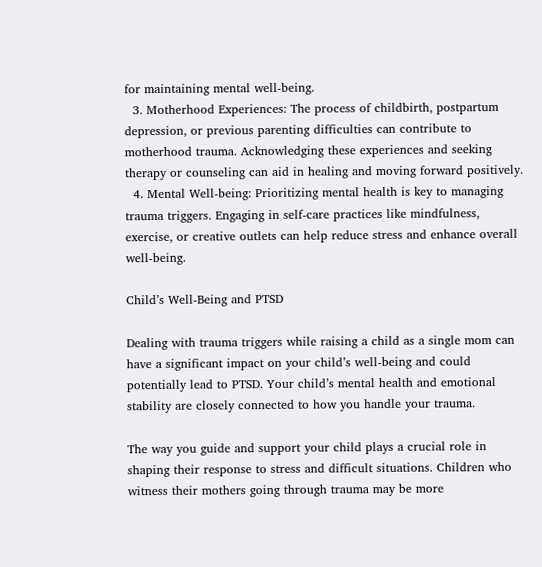for maintaining mental well-being.
  3. Motherhood Experiences: The process of childbirth, postpartum depression, or previous parenting difficulties can contribute to motherhood trauma. Acknowledging these experiences and seeking therapy or counseling can aid in healing and moving forward positively.
  4. Mental Well-being: Prioritizing mental health is key to managing trauma triggers. Engaging in self-care practices like mindfulness, exercise, or creative outlets can help reduce stress and enhance overall well-being.

Child’s Well-Being and PTSD

Dealing with trauma triggers while raising a child as a single mom can have a significant impact on your child’s well-being and could potentially lead to PTSD. Your child’s mental health and emotional stability are closely connected to how you handle your trauma.

The way you guide and support your child plays a crucial role in shaping their response to stress and difficult situations. Children who witness their mothers going through trauma may be more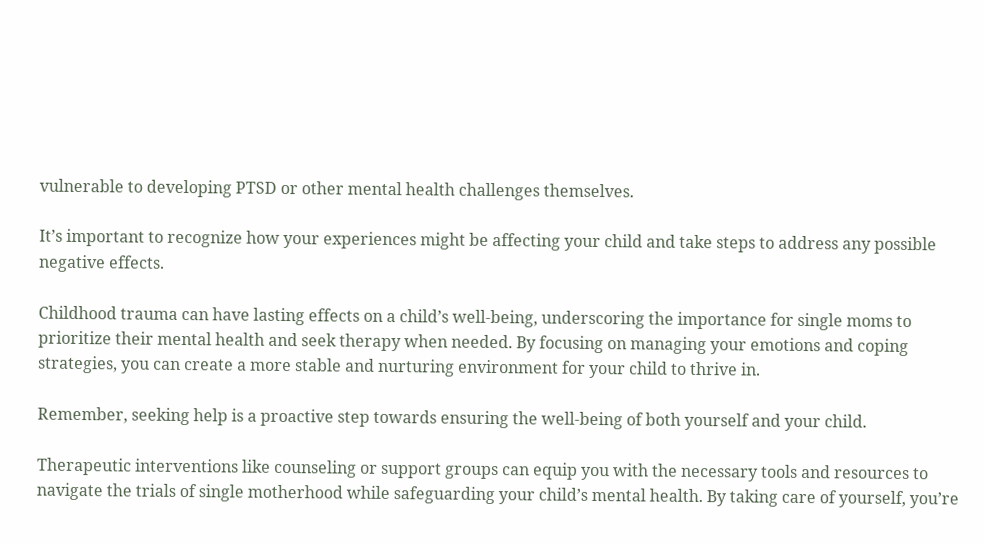vulnerable to developing PTSD or other mental health challenges themselves.

It’s important to recognize how your experiences might be affecting your child and take steps to address any possible negative effects.

Childhood trauma can have lasting effects on a child’s well-being, underscoring the importance for single moms to prioritize their mental health and seek therapy when needed. By focusing on managing your emotions and coping strategies, you can create a more stable and nurturing environment for your child to thrive in.

Remember, seeking help is a proactive step towards ensuring the well-being of both yourself and your child.

Therapeutic interventions like counseling or support groups can equip you with the necessary tools and resources to navigate the trials of single motherhood while safeguarding your child’s mental health. By taking care of yourself, you’re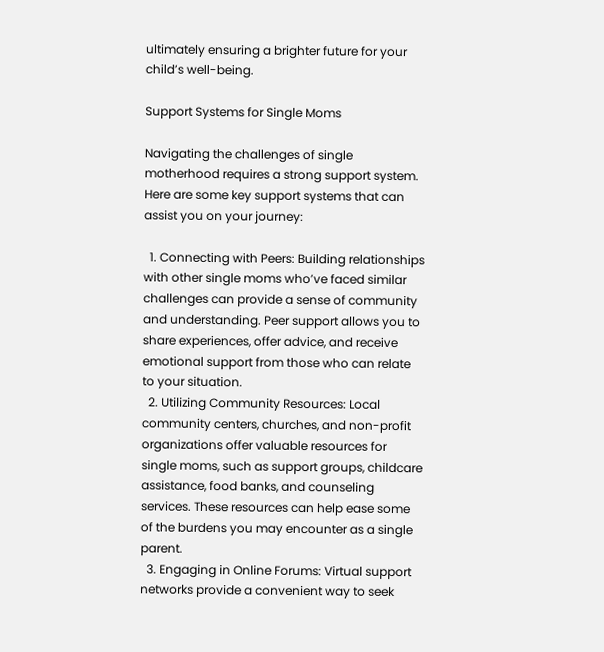ultimately ensuring a brighter future for your child’s well-being.

Support Systems for Single Moms

Navigating the challenges of single motherhood requires a strong support system. Here are some key support systems that can assist you on your journey:

  1. Connecting with Peers: Building relationships with other single moms who’ve faced similar challenges can provide a sense of community and understanding. Peer support allows you to share experiences, offer advice, and receive emotional support from those who can relate to your situation.
  2. Utilizing Community Resources: Local community centers, churches, and non-profit organizations offer valuable resources for single moms, such as support groups, childcare assistance, food banks, and counseling services. These resources can help ease some of the burdens you may encounter as a single parent.
  3. Engaging in Online Forums: Virtual support networks provide a convenient way to seek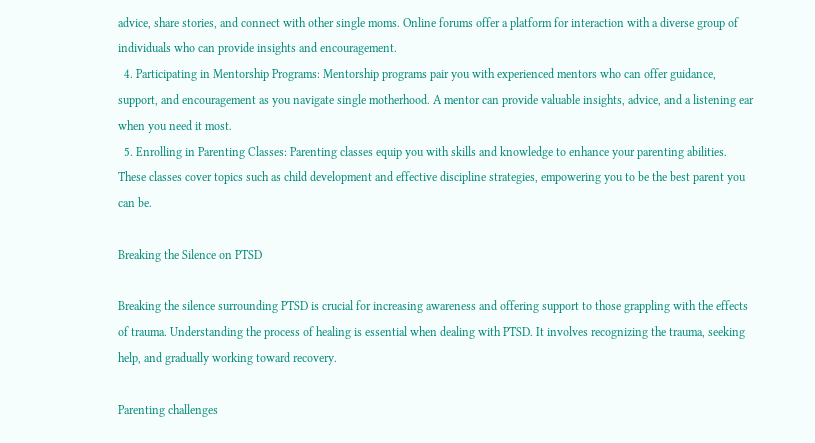advice, share stories, and connect with other single moms. Online forums offer a platform for interaction with a diverse group of individuals who can provide insights and encouragement.
  4. Participating in Mentorship Programs: Mentorship programs pair you with experienced mentors who can offer guidance, support, and encouragement as you navigate single motherhood. A mentor can provide valuable insights, advice, and a listening ear when you need it most.
  5. Enrolling in Parenting Classes: Parenting classes equip you with skills and knowledge to enhance your parenting abilities. These classes cover topics such as child development and effective discipline strategies, empowering you to be the best parent you can be.

Breaking the Silence on PTSD

Breaking the silence surrounding PTSD is crucial for increasing awareness and offering support to those grappling with the effects of trauma. Understanding the process of healing is essential when dealing with PTSD. It involves recognizing the trauma, seeking help, and gradually working toward recovery.

Parenting challenges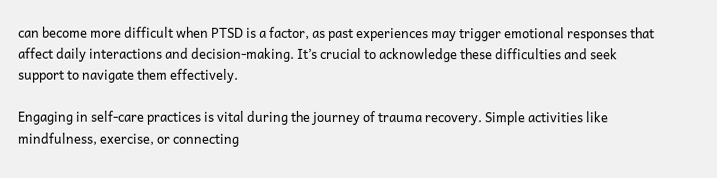can become more difficult when PTSD is a factor, as past experiences may trigger emotional responses that affect daily interactions and decision-making. It’s crucial to acknowledge these difficulties and seek support to navigate them effectively.

Engaging in self-care practices is vital during the journey of trauma recovery. Simple activities like mindfulness, exercise, or connecting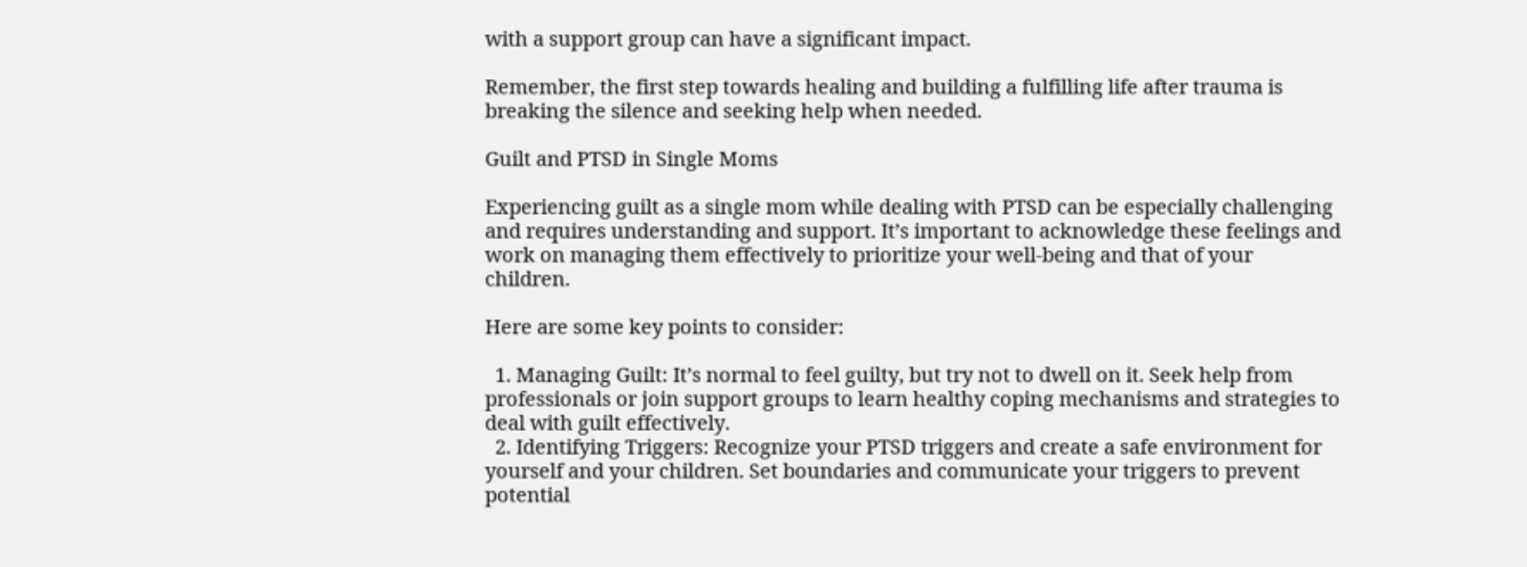with a support group can have a significant impact.

Remember, the first step towards healing and building a fulfilling life after trauma is breaking the silence and seeking help when needed.

Guilt and PTSD in Single Moms

Experiencing guilt as a single mom while dealing with PTSD can be especially challenging and requires understanding and support. It’s important to acknowledge these feelings and work on managing them effectively to prioritize your well-being and that of your children.

Here are some key points to consider:

  1. Managing Guilt: It’s normal to feel guilty, but try not to dwell on it. Seek help from professionals or join support groups to learn healthy coping mechanisms and strategies to deal with guilt effectively.
  2. Identifying Triggers: Recognize your PTSD triggers and create a safe environment for yourself and your children. Set boundaries and communicate your triggers to prevent potential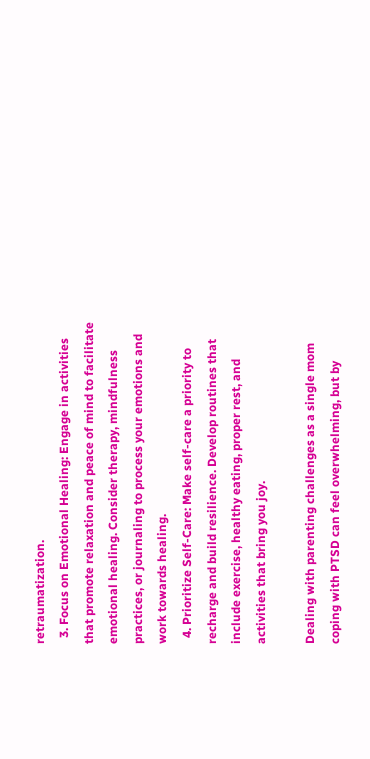retraumatization.
  3. Focus on Emotional Healing: Engage in activities that promote relaxation and peace of mind to facilitate emotional healing. Consider therapy, mindfulness practices, or journaling to process your emotions and work towards healing.
  4. Prioritize Self-Care: Make self-care a priority to recharge and build resilience. Develop routines that include exercise, healthy eating, proper rest, and activities that bring you joy.

Dealing with parenting challenges as a single mom coping with PTSD can feel overwhelming, but by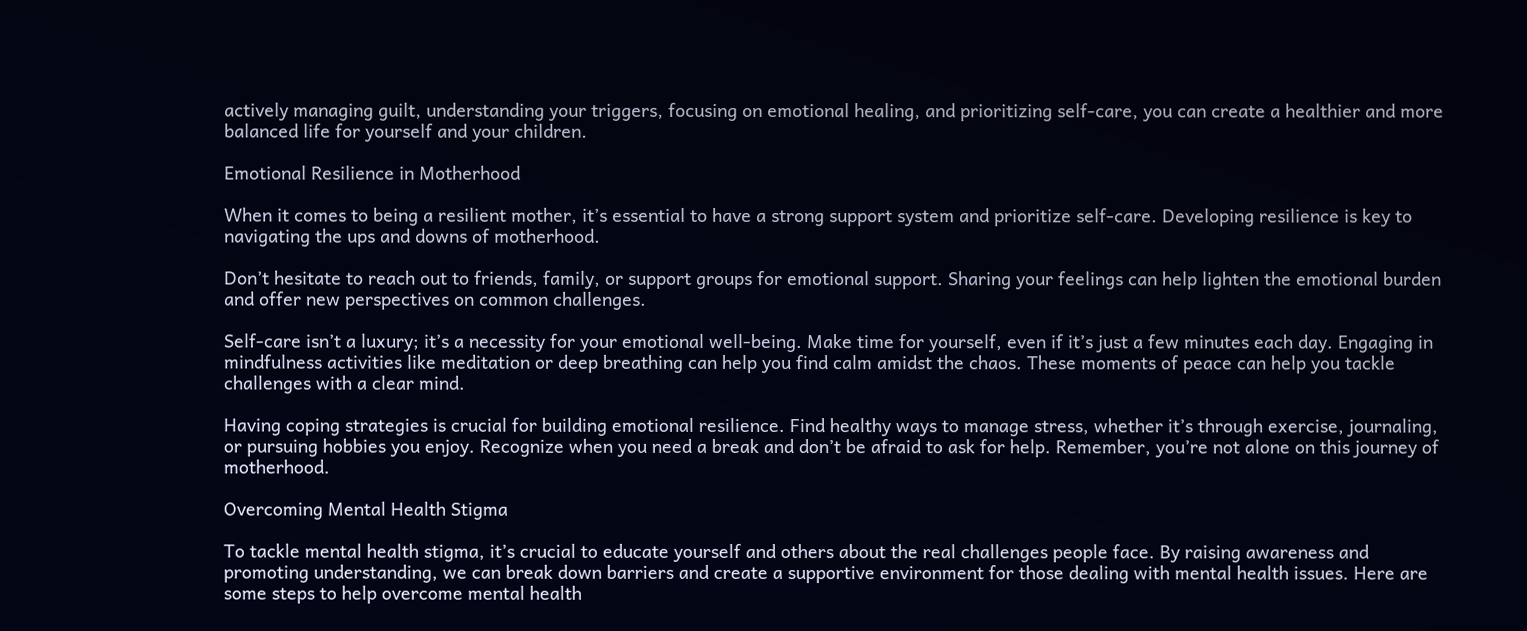actively managing guilt, understanding your triggers, focusing on emotional healing, and prioritizing self-care, you can create a healthier and more balanced life for yourself and your children.

Emotional Resilience in Motherhood

When it comes to being a resilient mother, it’s essential to have a strong support system and prioritize self-care. Developing resilience is key to navigating the ups and downs of motherhood.

Don’t hesitate to reach out to friends, family, or support groups for emotional support. Sharing your feelings can help lighten the emotional burden and offer new perspectives on common challenges.

Self-care isn’t a luxury; it’s a necessity for your emotional well-being. Make time for yourself, even if it’s just a few minutes each day. Engaging in mindfulness activities like meditation or deep breathing can help you find calm amidst the chaos. These moments of peace can help you tackle challenges with a clear mind.

Having coping strategies is crucial for building emotional resilience. Find healthy ways to manage stress, whether it’s through exercise, journaling, or pursuing hobbies you enjoy. Recognize when you need a break and don’t be afraid to ask for help. Remember, you’re not alone on this journey of motherhood.

Overcoming Mental Health Stigma

To tackle mental health stigma, it’s crucial to educate yourself and others about the real challenges people face. By raising awareness and promoting understanding, we can break down barriers and create a supportive environment for those dealing with mental health issues. Here are some steps to help overcome mental health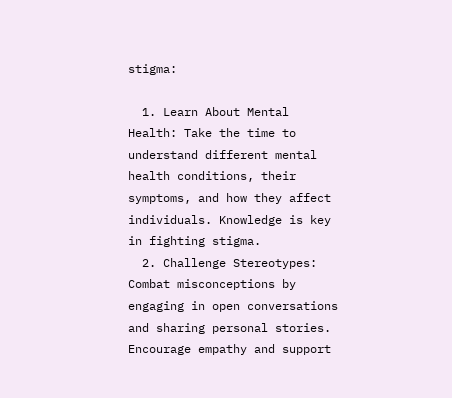stigma:

  1. Learn About Mental Health: Take the time to understand different mental health conditions, their symptoms, and how they affect individuals. Knowledge is key in fighting stigma.
  2. Challenge Stereotypes: Combat misconceptions by engaging in open conversations and sharing personal stories. Encourage empathy and support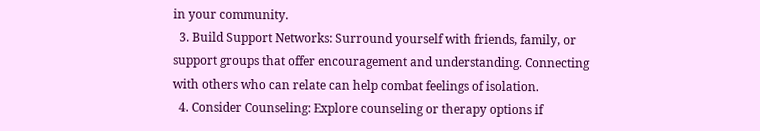in your community.
  3. Build Support Networks: Surround yourself with friends, family, or support groups that offer encouragement and understanding. Connecting with others who can relate can help combat feelings of isolation.
  4. Consider Counseling: Explore counseling or therapy options if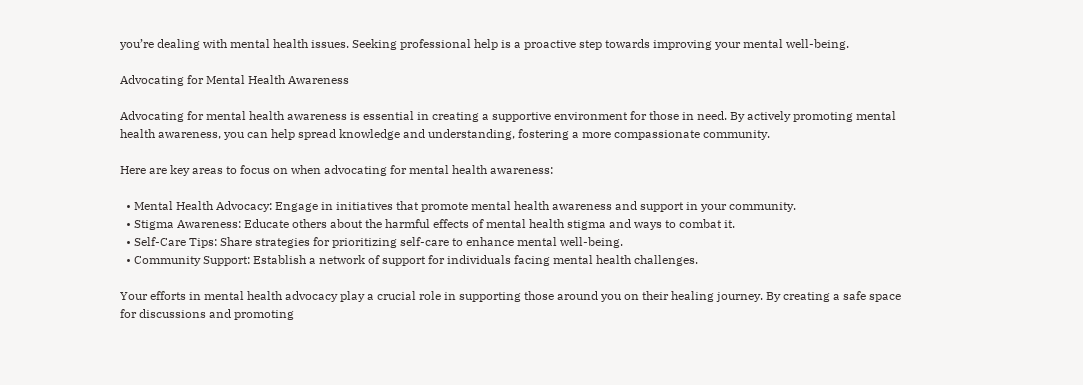you’re dealing with mental health issues. Seeking professional help is a proactive step towards improving your mental well-being.

Advocating for Mental Health Awareness

Advocating for mental health awareness is essential in creating a supportive environment for those in need. By actively promoting mental health awareness, you can help spread knowledge and understanding, fostering a more compassionate community.

Here are key areas to focus on when advocating for mental health awareness:

  • Mental Health Advocacy: Engage in initiatives that promote mental health awareness and support in your community.
  • Stigma Awareness: Educate others about the harmful effects of mental health stigma and ways to combat it.
  • Self-Care Tips: Share strategies for prioritizing self-care to enhance mental well-being.
  • Community Support: Establish a network of support for individuals facing mental health challenges.

Your efforts in mental health advocacy play a crucial role in supporting those around you on their healing journey. By creating a safe space for discussions and promoting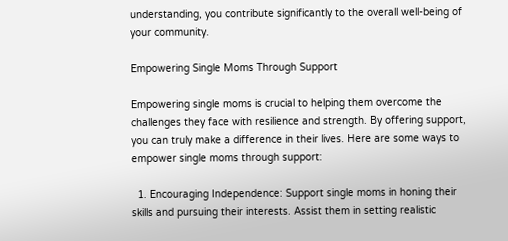understanding, you contribute significantly to the overall well-being of your community.

Empowering Single Moms Through Support

Empowering single moms is crucial to helping them overcome the challenges they face with resilience and strength. By offering support, you can truly make a difference in their lives. Here are some ways to empower single moms through support:

  1. Encouraging Independence: Support single moms in honing their skills and pursuing their interests. Assist them in setting realistic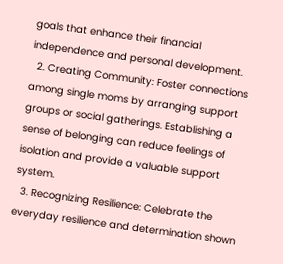goals that enhance their financial independence and personal development.
  2. Creating Community: Foster connections among single moms by arranging support groups or social gatherings. Establishing a sense of belonging can reduce feelings of isolation and provide a valuable support system.
  3. Recognizing Resilience: Celebrate the everyday resilience and determination shown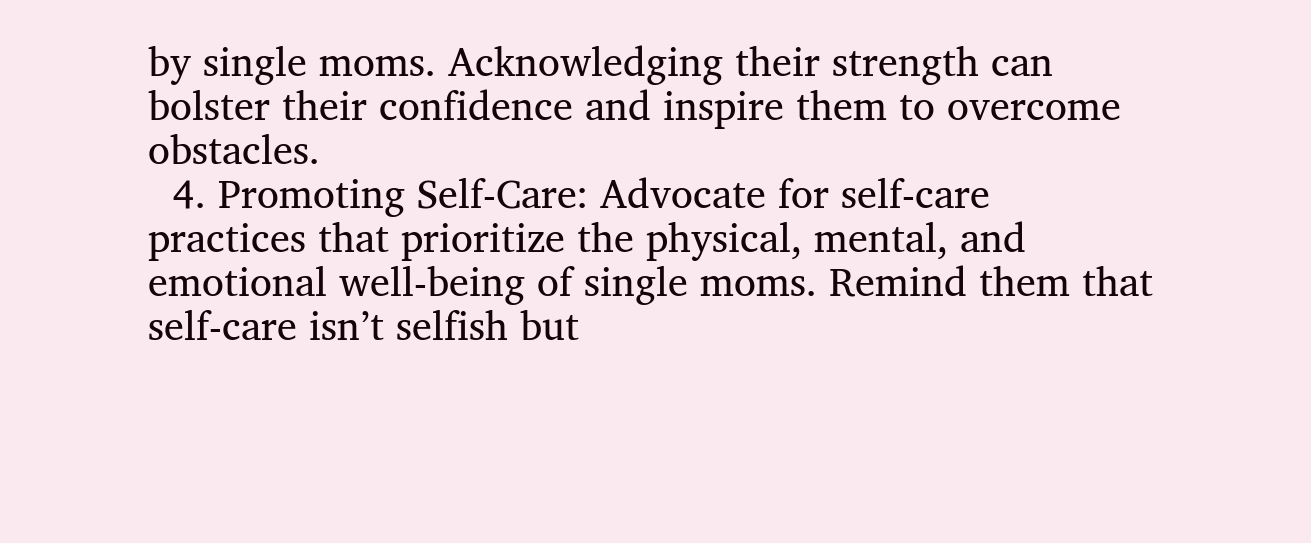by single moms. Acknowledging their strength can bolster their confidence and inspire them to overcome obstacles.
  4. Promoting Self-Care: Advocate for self-care practices that prioritize the physical, mental, and emotional well-being of single moms. Remind them that self-care isn’t selfish but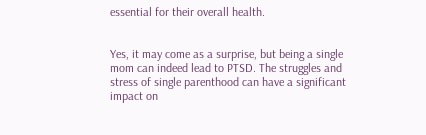essential for their overall health.


Yes, it may come as a surprise, but being a single mom can indeed lead to PTSD. The struggles and stress of single parenthood can have a significant impact on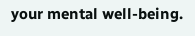your mental well-being.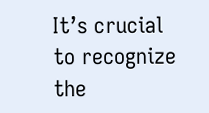It’s crucial to recognize the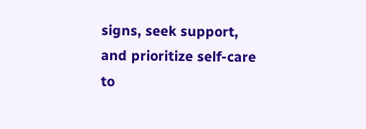signs, seek support, and prioritize self-care to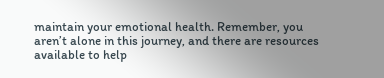maintain your emotional health. Remember, you aren’t alone in this journey, and there are resources available to help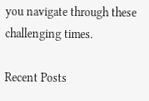you navigate through these challenging times.

Recent Posts